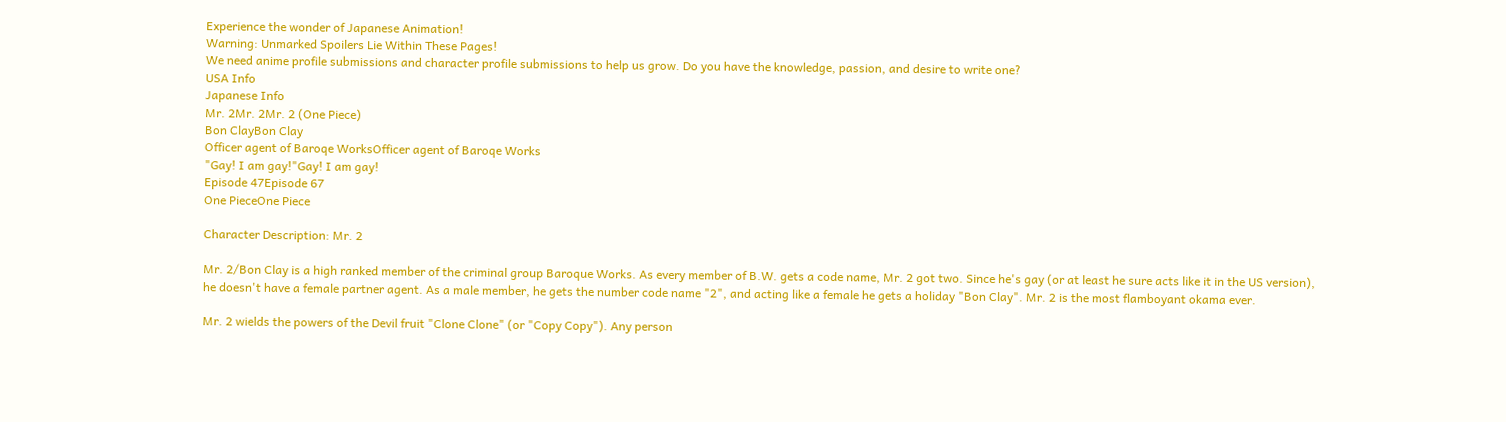Experience the wonder of Japanese Animation!
Warning: Unmarked Spoilers Lie Within These Pages!
We need anime profile submissions and character profile submissions to help us grow. Do you have the knowledge, passion, and desire to write one?
USA Info
Japanese Info
Mr. 2Mr. 2Mr. 2 (One Piece)
Bon ClayBon Clay
Officer agent of Baroqe WorksOfficer agent of Baroqe Works
"Gay! I am gay!"Gay! I am gay!
Episode 47Episode 67
One PieceOne Piece

Character Description: Mr. 2

Mr. 2/Bon Clay is a high ranked member of the criminal group Baroque Works. As every member of B.W. gets a code name, Mr. 2 got two. Since he's gay (or at least he sure acts like it in the US version), he doesn't have a female partner agent. As a male member, he gets the number code name "2", and acting like a female he gets a holiday "Bon Clay". Mr. 2 is the most flamboyant okama ever.

Mr. 2 wields the powers of the Devil fruit "Clone Clone" (or "Copy Copy"). Any person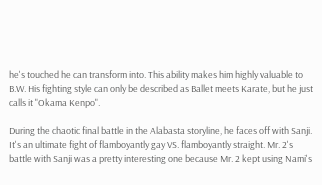he's touched he can transform into. This ability makes him highly valuable to B.W. His fighting style can only be described as Ballet meets Karate, but he just calls it "Okama Kenpo".

During the chaotic final battle in the Alabasta storyline, he faces off with Sanji. It's an ultimate fight of flamboyantly gay VS. flamboyantly straight. Mr. 2's battle with Sanji was a pretty interesting one because Mr. 2 kept using Nami's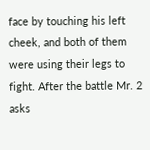face by touching his left cheek, and both of them were using their legs to fight. After the battle Mr. 2 asks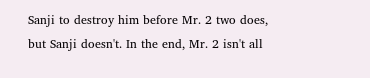Sanji to destroy him before Mr. 2 two does, but Sanji doesn't. In the end, Mr. 2 isn't all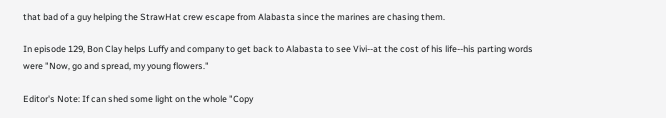that bad of a guy helping the StrawHat crew escape from Alabasta since the marines are chasing them.

In episode 129, Bon Clay helps Luffy and company to get back to Alabasta to see Vivi--at the cost of his life--his parting words were "Now, go and spread, my young flowers."

Editor's Note: If can shed some light on the whole "Copy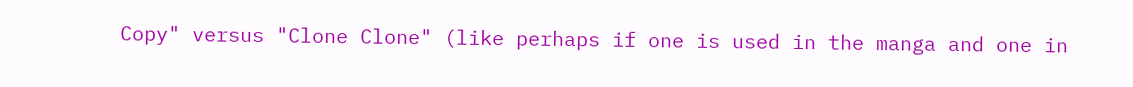Copy" versus "Clone Clone" (like perhaps if one is used in the manga and one in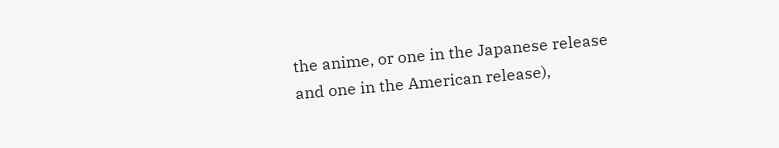the anime, or one in the Japanese release and one in the American release),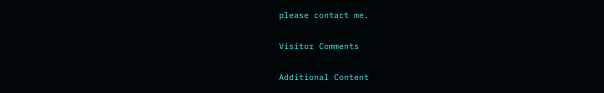please contact me.

Visitor Comments

Additional Content